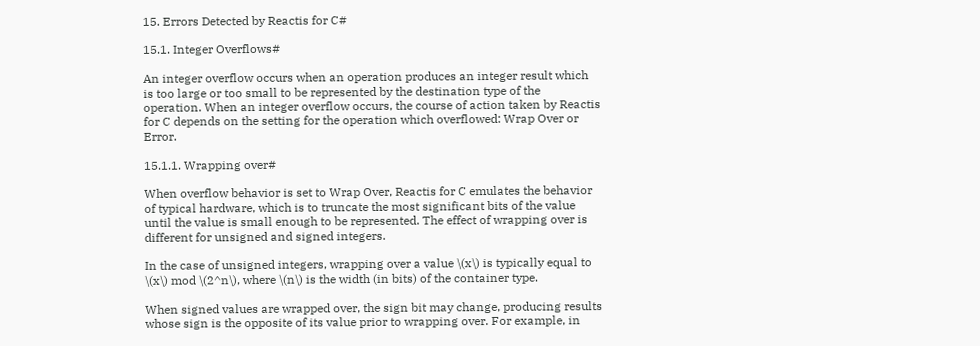15. Errors Detected by Reactis for C#

15.1. Integer Overflows#

An integer overflow occurs when an operation produces an integer result which is too large or too small to be represented by the destination type of the operation. When an integer overflow occurs, the course of action taken by Reactis for C depends on the setting for the operation which overflowed: Wrap Over or Error.

15.1.1. Wrapping over#

When overflow behavior is set to Wrap Over, Reactis for C emulates the behavior of typical hardware, which is to truncate the most significant bits of the value until the value is small enough to be represented. The effect of wrapping over is different for unsigned and signed integers.

In the case of unsigned integers, wrapping over a value \(x\) is typically equal to \(x\) mod \(2^n\), where \(n\) is the width (in bits) of the container type.

When signed values are wrapped over, the sign bit may change, producing results whose sign is the opposite of its value prior to wrapping over. For example, in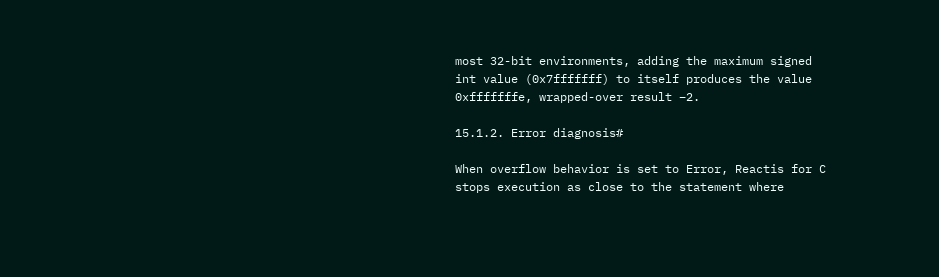most 32-bit environments, adding the maximum signed int value (0x7fffffff) to itself produces the value 0xfffffffe, wrapped-over result −2.

15.1.2. Error diagnosis#

When overflow behavior is set to Error, Reactis for C stops execution as close to the statement where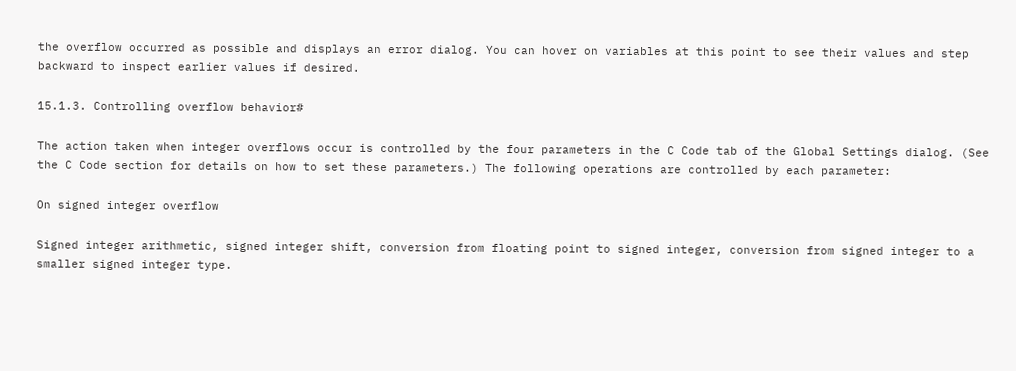the overflow occurred as possible and displays an error dialog. You can hover on variables at this point to see their values and step backward to inspect earlier values if desired.

15.1.3. Controlling overflow behavior#

The action taken when integer overflows occur is controlled by the four parameters in the C Code tab of the Global Settings dialog. (See the C Code section for details on how to set these parameters.) The following operations are controlled by each parameter:

On signed integer overflow

Signed integer arithmetic, signed integer shift, conversion from floating point to signed integer, conversion from signed integer to a smaller signed integer type.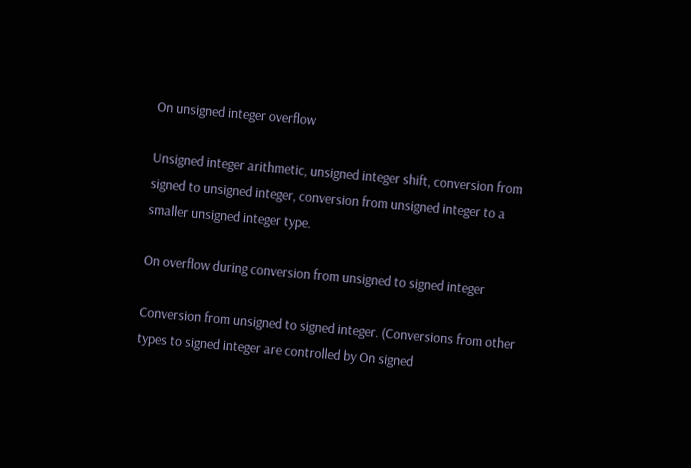On unsigned integer overflow

Unsigned integer arithmetic, unsigned integer shift, conversion from signed to unsigned integer, conversion from unsigned integer to a smaller unsigned integer type.

On overflow during conversion from unsigned to signed integer

Conversion from unsigned to signed integer. (Conversions from other types to signed integer are controlled by On signed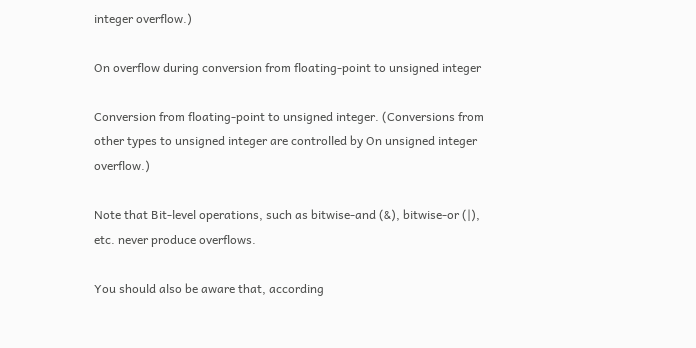integer overflow.)

On overflow during conversion from floating-point to unsigned integer

Conversion from floating-point to unsigned integer. (Conversions from other types to unsigned integer are controlled by On unsigned integer overflow.)

Note that Bit-level operations, such as bitwise-and (&), bitwise-or (|), etc. never produce overflows.

You should also be aware that, according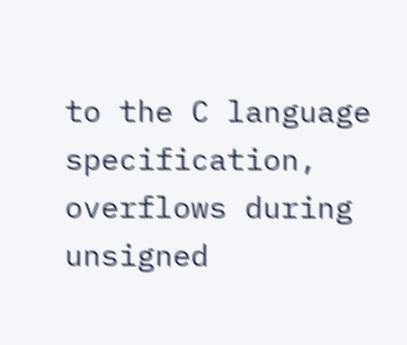to the C language specification, overflows during unsigned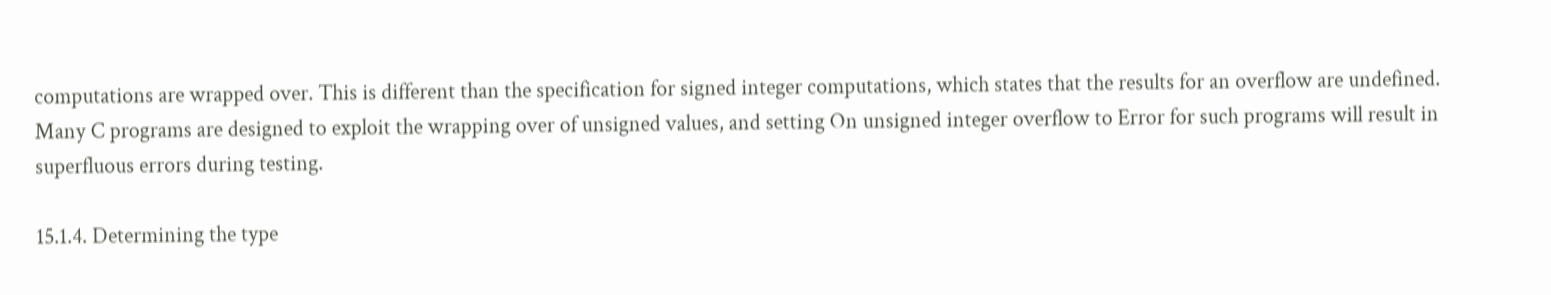computations are wrapped over. This is different than the specification for signed integer computations, which states that the results for an overflow are undefined. Many C programs are designed to exploit the wrapping over of unsigned values, and setting On unsigned integer overflow to Error for such programs will result in superfluous errors during testing.

15.1.4. Determining the type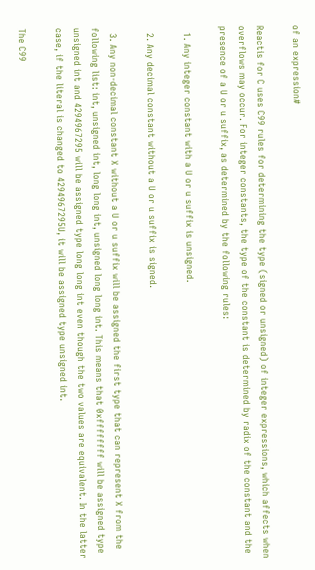of an expression#

Reactis for C uses C99 rules for determining the type (signed or unsigned) of integer expressions, which affects when overflows may occur. For integer constants, the type of the constant is determined by radix of the constant and the presence of a U or u suffix, as determined by the following rules:

  1. Any integer constant with a U or u suffix is unsigned.

  2. Any decimal constant without a U or u suffix is signed.

  3. Any non-decimal constant X without a U or u suffix will be assigned the first type that can represent X from the following list: int, unsigned int, long long int, unsigned long long int. This means that 0xffffffff will be assigned type unsigned int and 4294967295 will be assigned type long long int even though the two values are equivalent. In the latter case, if the literal is changed to 4294967295U, it will be assigned type unsigned int.

The C99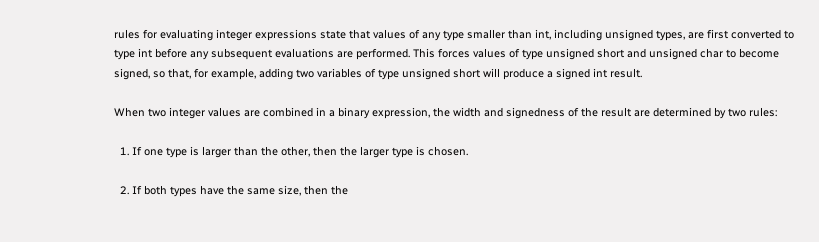rules for evaluating integer expressions state that values of any type smaller than int, including unsigned types, are first converted to type int before any subsequent evaluations are performed. This forces values of type unsigned short and unsigned char to become signed, so that, for example, adding two variables of type unsigned short will produce a signed int result.

When two integer values are combined in a binary expression, the width and signedness of the result are determined by two rules:

  1. If one type is larger than the other, then the larger type is chosen.

  2. If both types have the same size, then the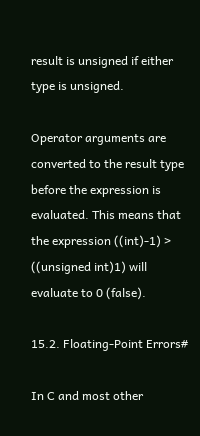result is unsigned if either type is unsigned.

Operator arguments are converted to the result type before the expression is evaluated. This means that the expression ((int)-1) > ((unsigned int)1) will evaluate to 0 (false).

15.2. Floating-Point Errors#

In C and most other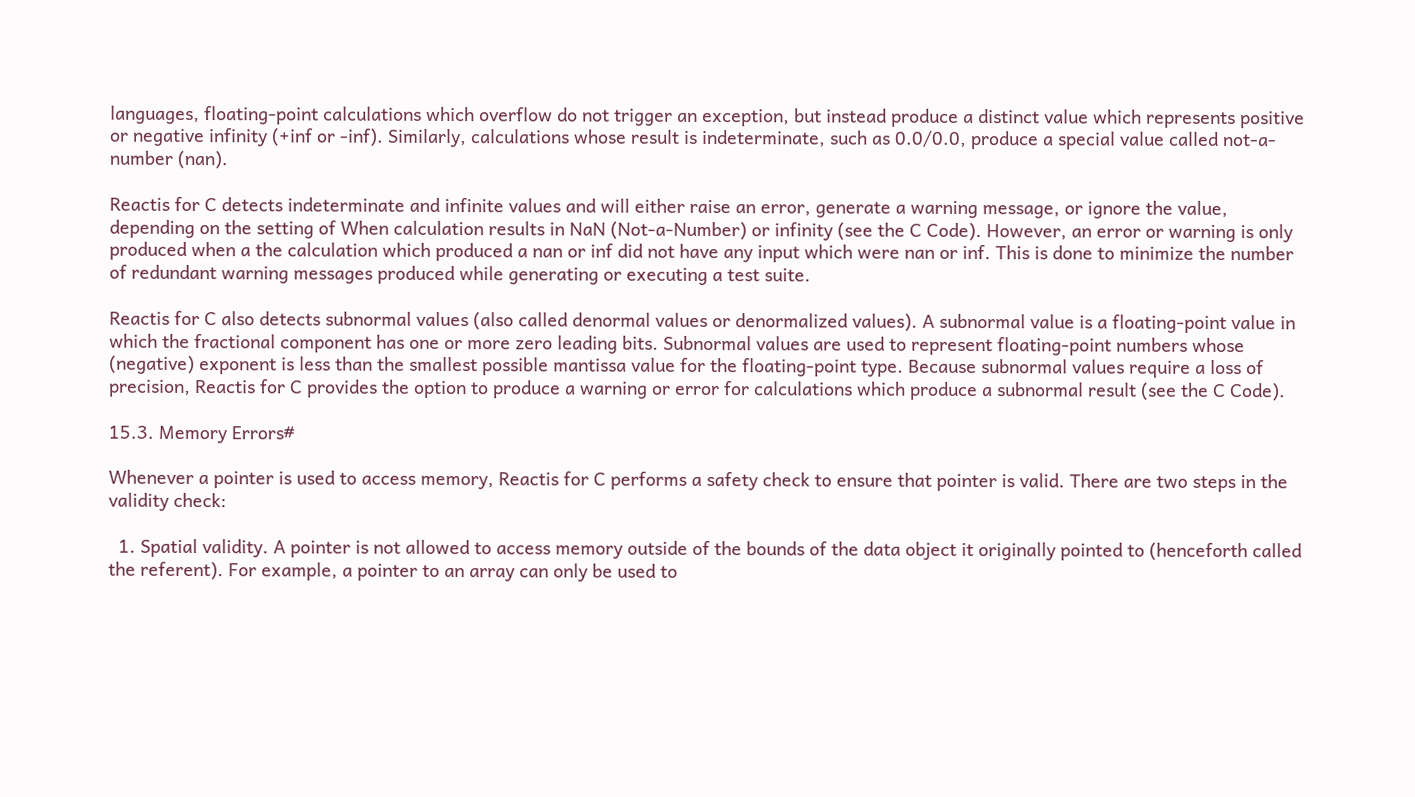languages, floating-point calculations which overflow do not trigger an exception, but instead produce a distinct value which represents positive or negative infinity (+inf or -inf). Similarly, calculations whose result is indeterminate, such as 0.0/0.0, produce a special value called not-a-number (nan).

Reactis for C detects indeterminate and infinite values and will either raise an error, generate a warning message, or ignore the value, depending on the setting of When calculation results in NaN (Not-a-Number) or infinity (see the C Code). However, an error or warning is only produced when a the calculation which produced a nan or inf did not have any input which were nan or inf. This is done to minimize the number of redundant warning messages produced while generating or executing a test suite.

Reactis for C also detects subnormal values (also called denormal values or denormalized values). A subnormal value is a floating-point value in which the fractional component has one or more zero leading bits. Subnormal values are used to represent floating-point numbers whose (negative) exponent is less than the smallest possible mantissa value for the floating-point type. Because subnormal values require a loss of precision, Reactis for C provides the option to produce a warning or error for calculations which produce a subnormal result (see the C Code).

15.3. Memory Errors#

Whenever a pointer is used to access memory, Reactis for C performs a safety check to ensure that pointer is valid. There are two steps in the validity check:

  1. Spatial validity. A pointer is not allowed to access memory outside of the bounds of the data object it originally pointed to (henceforth called the referent). For example, a pointer to an array can only be used to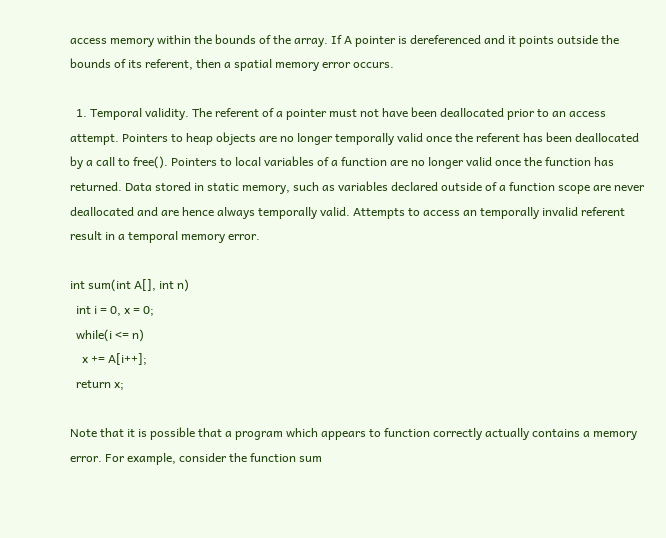access memory within the bounds of the array. If A pointer is dereferenced and it points outside the bounds of its referent, then a spatial memory error occurs.

  1. Temporal validity. The referent of a pointer must not have been deallocated prior to an access attempt. Pointers to heap objects are no longer temporally valid once the referent has been deallocated by a call to free(). Pointers to local variables of a function are no longer valid once the function has returned. Data stored in static memory, such as variables declared outside of a function scope are never deallocated and are hence always temporally valid. Attempts to access an temporally invalid referent result in a temporal memory error.

int sum(int A[], int n)
  int i = 0, x = 0;
  while(i <= n)
    x += A[i++];
  return x;

Note that it is possible that a program which appears to function correctly actually contains a memory error. For example, consider the function sum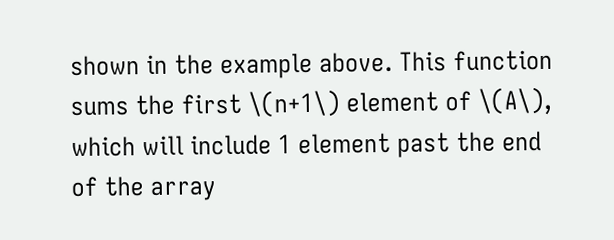shown in the example above. This function sums the first \(n+1\) element of \(A\), which will include 1 element past the end of the array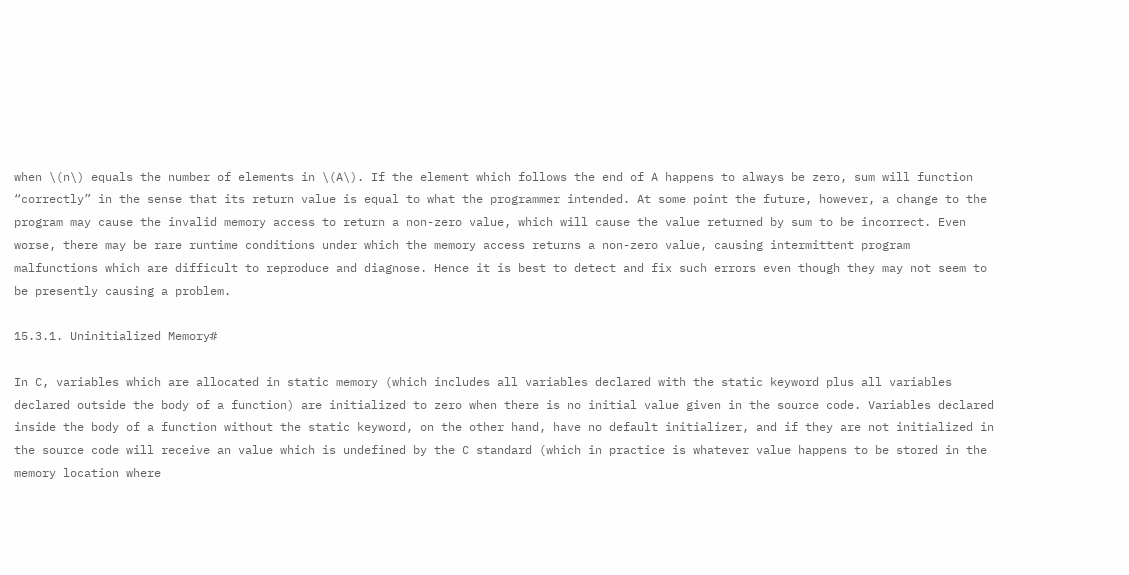when \(n\) equals the number of elements in \(A\). If the element which follows the end of A happens to always be zero, sum will function “correctly” in the sense that its return value is equal to what the programmer intended. At some point the future, however, a change to the program may cause the invalid memory access to return a non-zero value, which will cause the value returned by sum to be incorrect. Even worse, there may be rare runtime conditions under which the memory access returns a non-zero value, causing intermittent program malfunctions which are difficult to reproduce and diagnose. Hence it is best to detect and fix such errors even though they may not seem to be presently causing a problem.

15.3.1. Uninitialized Memory#

In C, variables which are allocated in static memory (which includes all variables declared with the static keyword plus all variables declared outside the body of a function) are initialized to zero when there is no initial value given in the source code. Variables declared inside the body of a function without the static keyword, on the other hand, have no default initializer, and if they are not initialized in the source code will receive an value which is undefined by the C standard (which in practice is whatever value happens to be stored in the memory location where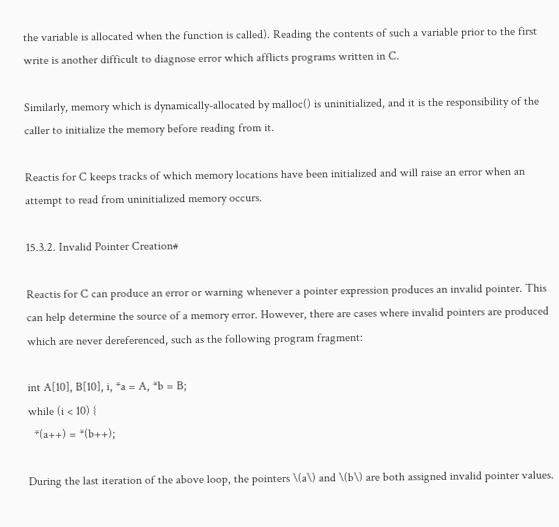the variable is allocated when the function is called). Reading the contents of such a variable prior to the first write is another difficult to diagnose error which afflicts programs written in C.

Similarly, memory which is dynamically-allocated by malloc() is uninitialized, and it is the responsibility of the caller to initialize the memory before reading from it.

Reactis for C keeps tracks of which memory locations have been initialized and will raise an error when an attempt to read from uninitialized memory occurs.

15.3.2. Invalid Pointer Creation#

Reactis for C can produce an error or warning whenever a pointer expression produces an invalid pointer. This can help determine the source of a memory error. However, there are cases where invalid pointers are produced which are never dereferenced, such as the following program fragment:

int A[10], B[10], i, *a = A, *b = B;
while (i < 10) {
  *(a++) = *(b++);

During the last iteration of the above loop, the pointers \(a\) and \(b\) are both assigned invalid pointer values.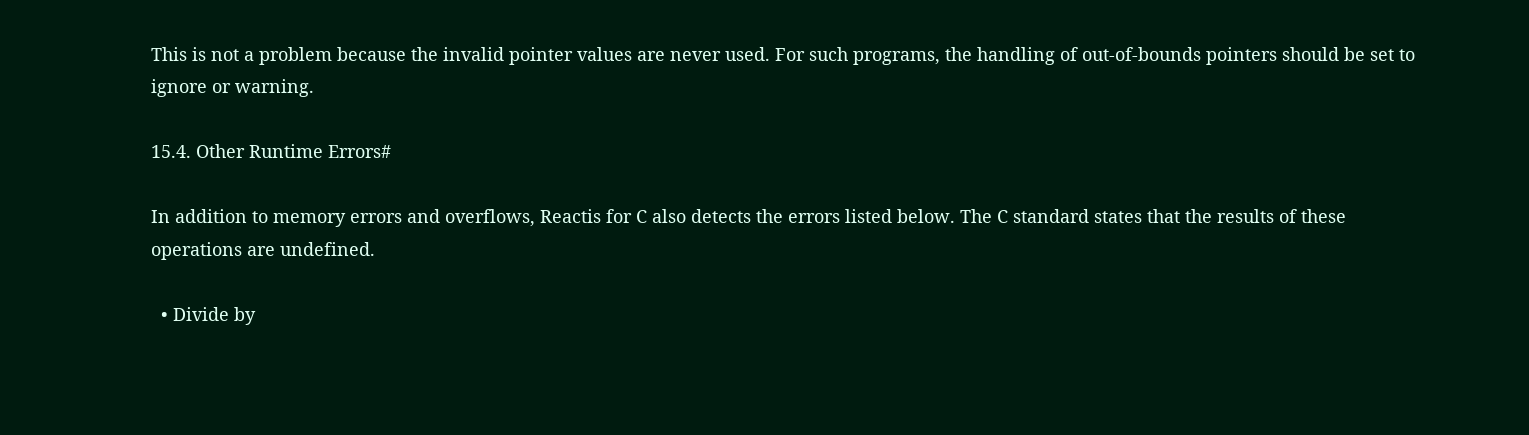This is not a problem because the invalid pointer values are never used. For such programs, the handling of out-of-bounds pointers should be set to ignore or warning.

15.4. Other Runtime Errors#

In addition to memory errors and overflows, Reactis for C also detects the errors listed below. The C standard states that the results of these operations are undefined.

  • Divide by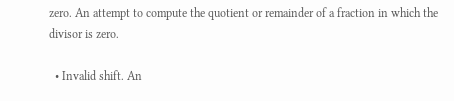zero. An attempt to compute the quotient or remainder of a fraction in which the divisor is zero.

  • Invalid shift. An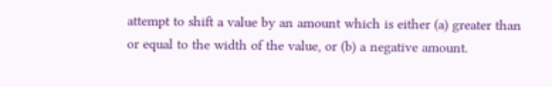attempt to shift a value by an amount which is either (a) greater than or equal to the width of the value, or (b) a negative amount.